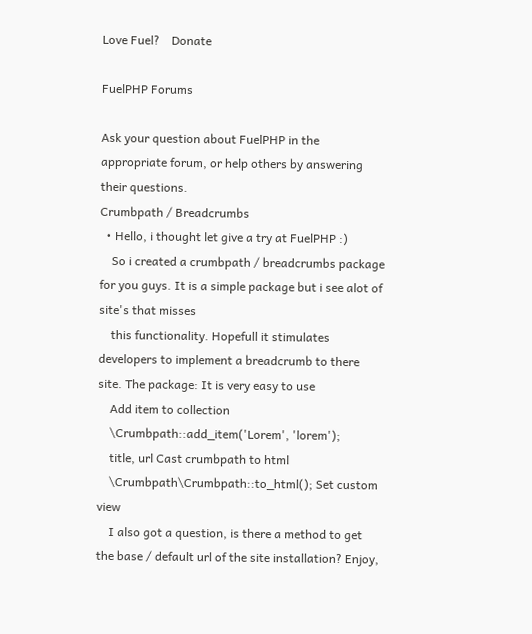Love Fuel?    Donate

FuelPHP Forums

Ask your question about FuelPHP in the appropriate forum, or help others by answering their questions.
Crumbpath / Breadcrumbs
  • Hello, i thought let give a try at FuelPHP :)
    So i created a crumbpath / breadcrumbs package for you guys. It is a simple package but i see alot of site's that misses
    this functionality. Hopefull it stimulates developers to implement a breadcrumb to there site. The package: It is very easy to use
    Add item to collection
    \Crumbpath::add_item('Lorem', 'lorem');
    title, url Cast crumbpath to html
    \Crumbpath\Crumbpath::to_html(); Set custom view
    I also got a question, is there a method to get the base / default url of the site installation? Enjoy,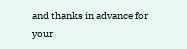and thanks in advance for your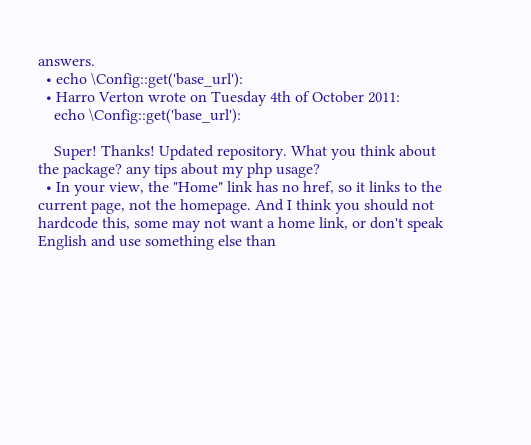answers.
  • echo \Config::get('base_url'):
  • Harro Verton wrote on Tuesday 4th of October 2011:
    echo \Config::get('base_url'):

    Super! Thanks! Updated repository. What you think about the package? any tips about my php usage?
  • In your view, the "Home" link has no href, so it links to the current page, not the homepage. And I think you should not hardcode this, some may not want a home link, or don't speak English and use something else than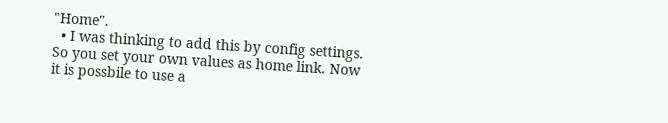"Home".
  • I was thinking to add this by config settings. So you set your own values as home link. Now it is possbile to use a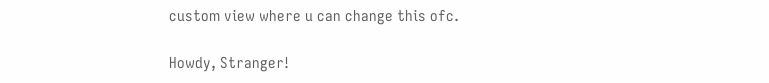custom view where u can change this ofc.

Howdy, Stranger!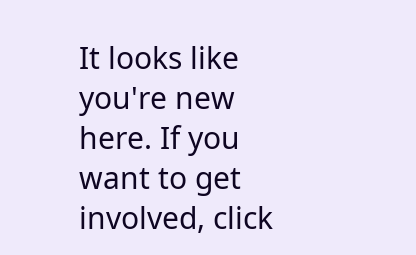It looks like you're new here. If you want to get involved, click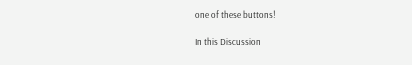one of these buttons!

In this Discussion